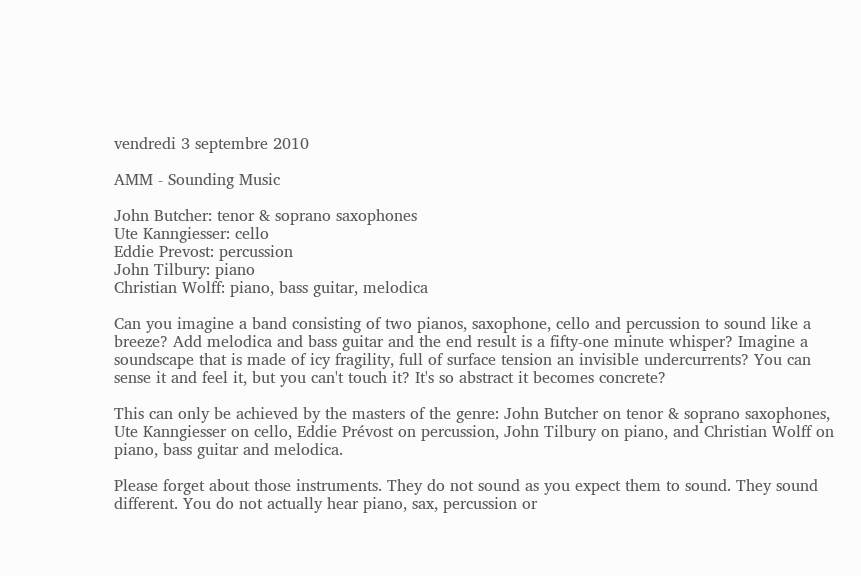vendredi 3 septembre 2010

AMM - Sounding Music

John Butcher: tenor & soprano saxophones
Ute Kanngiesser: cello
Eddie Prevost: percussion
John Tilbury: piano
Christian Wolff: piano, bass guitar, melodica

Can you imagine a band consisting of two pianos, saxophone, cello and percussion to sound like a breeze? Add melodica and bass guitar and the end result is a fifty-one minute whisper? Imagine a soundscape that is made of icy fragility, full of surface tension an invisible undercurrents? You can sense it and feel it, but you can't touch it? It's so abstract it becomes concrete?

This can only be achieved by the masters of the genre: John Butcher on tenor & soprano saxophones, Ute Kanngiesser on cello, Eddie Prévost on percussion, John Tilbury on piano, and Christian Wolff on piano, bass guitar and melodica.

Please forget about those instruments. They do not sound as you expect them to sound. They sound different. You do not actually hear piano, sax, percussion or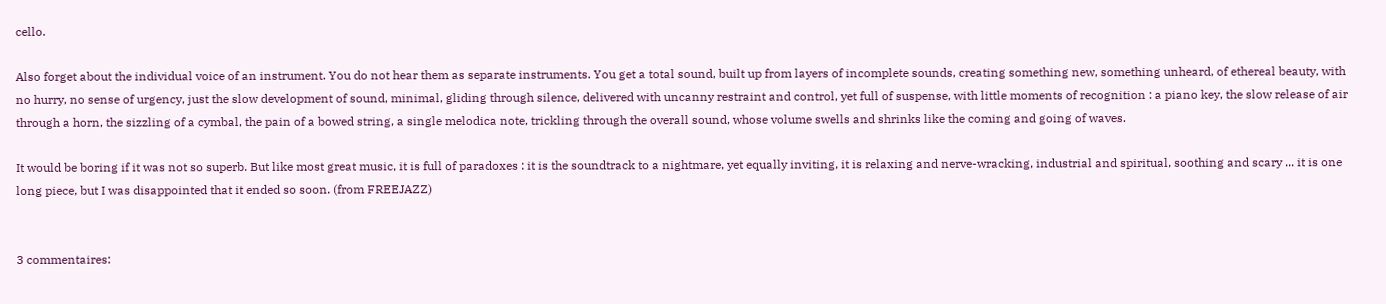cello.

Also forget about the individual voice of an instrument. You do not hear them as separate instruments. You get a total sound, built up from layers of incomplete sounds, creating something new, something unheard, of ethereal beauty, with no hurry, no sense of urgency, just the slow development of sound, minimal, gliding through silence, delivered with uncanny restraint and control, yet full of suspense, with little moments of recognition : a piano key, the slow release of air through a horn, the sizzling of a cymbal, the pain of a bowed string, a single melodica note, trickling through the overall sound, whose volume swells and shrinks like the coming and going of waves.

It would be boring if it was not so superb. But like most great music, it is full of paradoxes : it is the soundtrack to a nightmare, yet equally inviting, it is relaxing and nerve-wracking, industrial and spiritual, soothing and scary ... it is one long piece, but I was disappointed that it ended so soon. (from FREEJAZZ)


3 commentaires: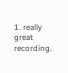1. really great recording.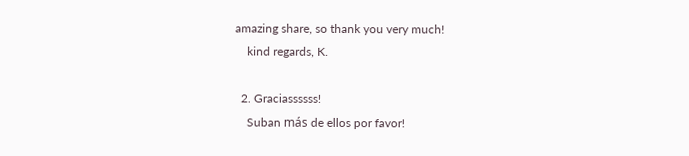amazing share, so thank you very much!
    kind regards, K.

  2. Graciassssss!
    Suban más de ellos por favor!